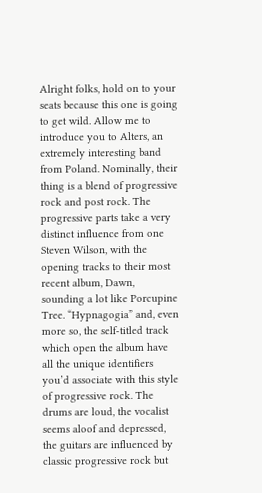Alright folks, hold on to your seats because this one is going to get wild. Allow me to introduce you to Alters, an extremely interesting band from Poland. Nominally, their thing is a blend of progressive rock and post rock. The progressive parts take a very distinct influence from one Steven Wilson, with the opening tracks to their most recent album, Dawn, sounding a lot like Porcupine Tree. “Hypnagogia” and, even more so, the self-titled track which open the album have all the unique identifiers you’d associate with this style of progressive rock. The drums are loud, the vocalist seems aloof and depressed, the guitars are influenced by classic progressive rock but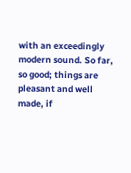with an exceedingly modern sound. So far, so good; things are pleasant and well made, if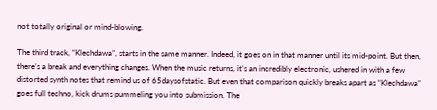not totally original or mind-blowing.

The third track, “Klechdawa”, starts in the same manner. Indeed, it goes on in that manner until its mid-point. But then, there’s a break and everything changes. When the music returns, it’s an incredibly electronic, ushered in with a few distorted synth notes that remind us of 65daysofstatic. But even that comparison quickly breaks apart as “Klechdawa” goes full techno, kick drums pummeling you into submission. The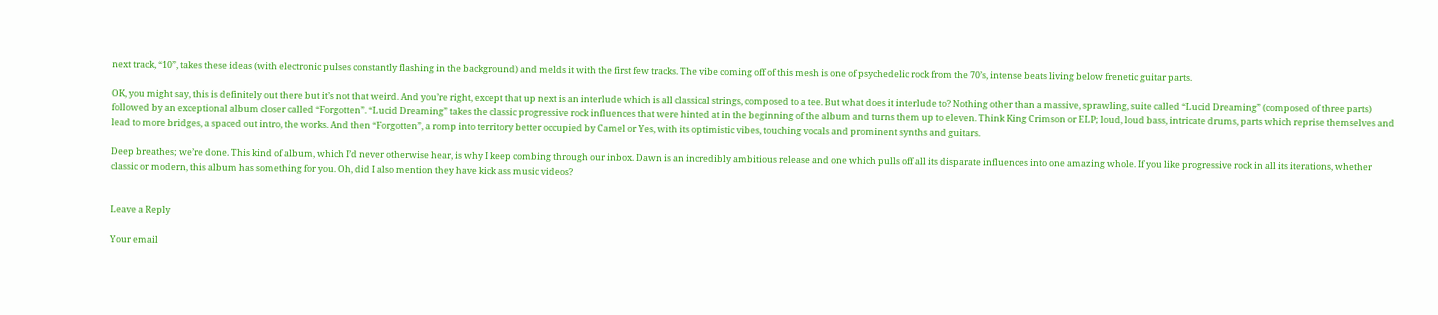next track, “10”, takes these ideas (with electronic pulses constantly flashing in the background) and melds it with the first few tracks. The vibe coming off of this mesh is one of psychedelic rock from the 70’s, intense beats living below frenetic guitar parts.

OK, you might say, this is definitely out there but it’s not that weird. And you’re right, except that up next is an interlude which is all classical strings, composed to a tee. But what does it interlude to? Nothing other than a massive, sprawling, suite called “Lucid Dreaming” (composed of three parts) followed by an exceptional album closer called “Forgotten”. “Lucid Dreaming” takes the classic progressive rock influences that were hinted at in the beginning of the album and turns them up to eleven. Think King Crimson or ELP; loud, loud bass, intricate drums, parts which reprise themselves and lead to more bridges, a spaced out intro, the works. And then “Forgotten”, a romp into territory better occupied by Camel or Yes, with its optimistic vibes, touching vocals and prominent synths and guitars.

Deep breathes; we’re done. This kind of album, which I’d never otherwise hear, is why I keep combing through our inbox. Dawn is an incredibly ambitious release and one which pulls off all its disparate influences into one amazing whole. If you like progressive rock in all its iterations, whether classic or modern, this album has something for you. Oh, did I also mention they have kick ass music videos?


Leave a Reply

Your email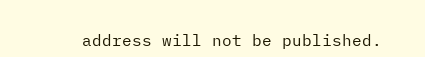address will not be published.